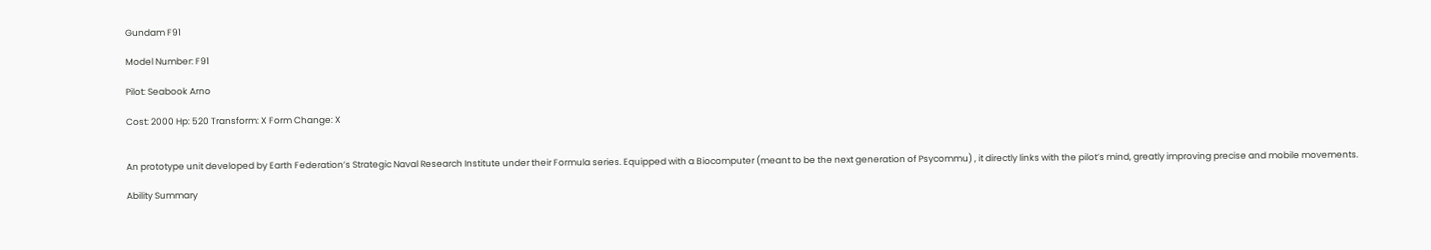Gundam F91

Model Number: F91

Pilot: Seabook Arno

Cost: 2000 Hp: 520 Transform: X Form Change: X


An prototype unit developed by Earth Federation’s Strategic Naval Research Institute under their Formula series. Equipped with a Biocomputer (meant to be the next generation of Psycommu) , it directly links with the pilot’s mind, greatly improving precise and mobile movements.

Ability Summary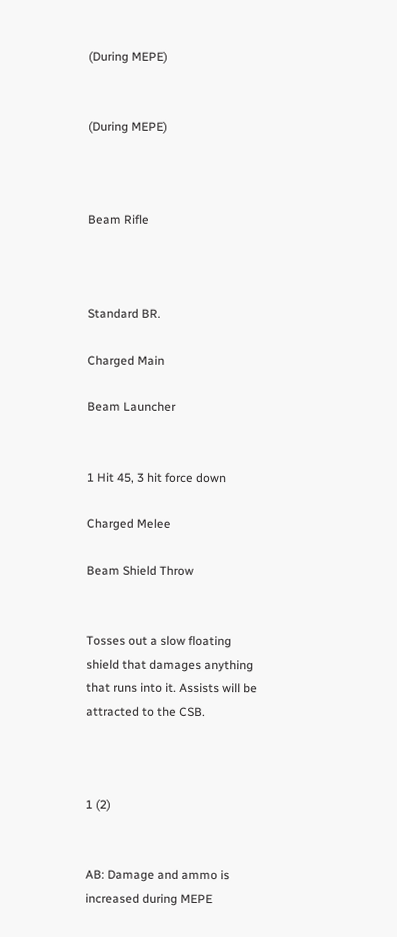(During MEPE)


(During MEPE)



Beam Rifle



Standard BR.

Charged Main

Beam Launcher


1 Hit 45, 3 hit force down

Charged Melee

Beam Shield Throw


Tosses out a slow floating shield that damages anything that runs into it. Assists will be attracted to the CSB.



1 (2)


AB: Damage and ammo is increased during MEPE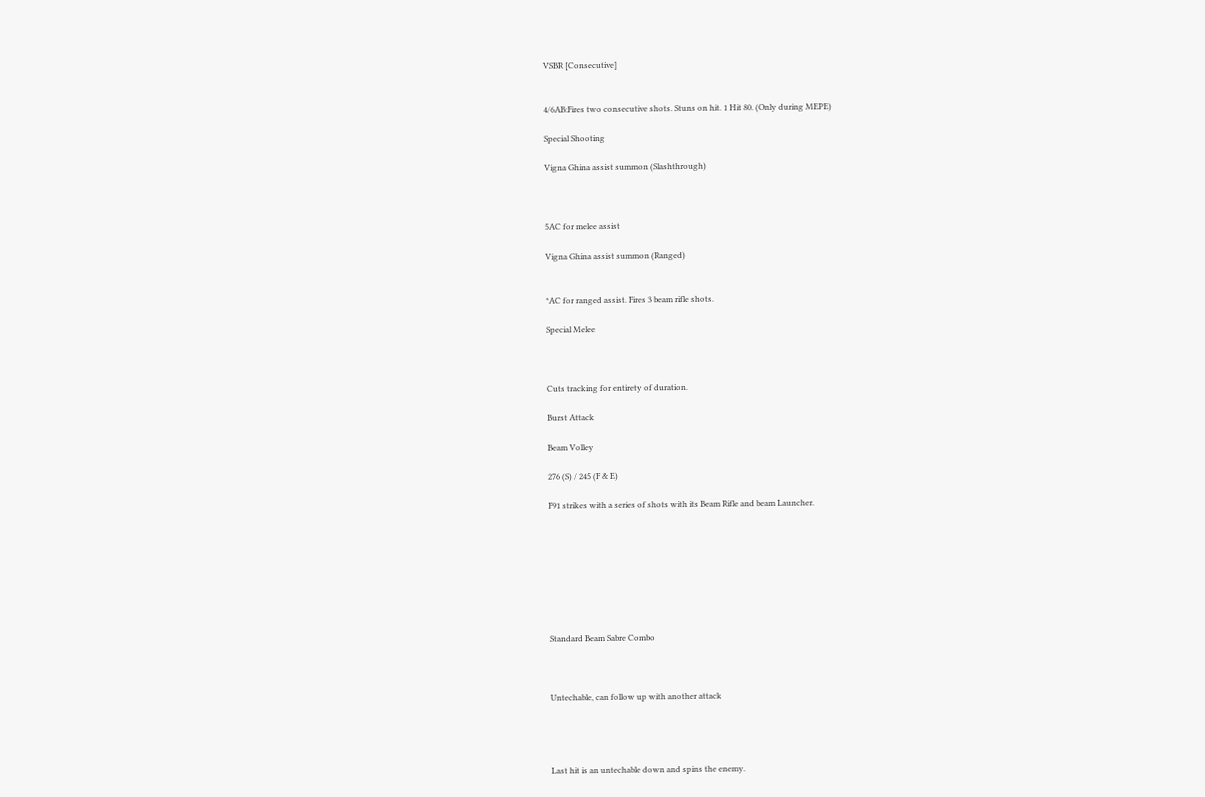VSBR [Consecutive]


4/6AB:Fires two consecutive shots. Stuns on hit. 1 Hit 80. (Only during MEPE)

Special Shooting

Vigna Ghina assist summon (Slashthrough)



5AC for melee assist

Vigna Ghina assist summon (Ranged)


*AC for ranged assist. Fires 3 beam rifle shots.

Special Melee



Cuts tracking for entirety of duration.

Burst Attack

Beam Volley

276 (S) / 245 (F & E)

F91 strikes with a series of shots with its Beam Rifle and beam Launcher.








Standard Beam Sabre Combo



Untechable, can follow up with another attack




Last hit is an untechable down and spins the enemy.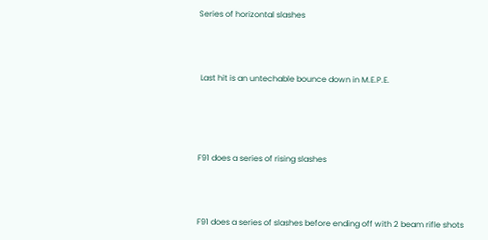Series of horizontal slashes



 Last hit is an untechable bounce down in M.E.P.E.




F91 does a series of rising slashes



F91 does a series of slashes before ending off with 2 beam rifle shots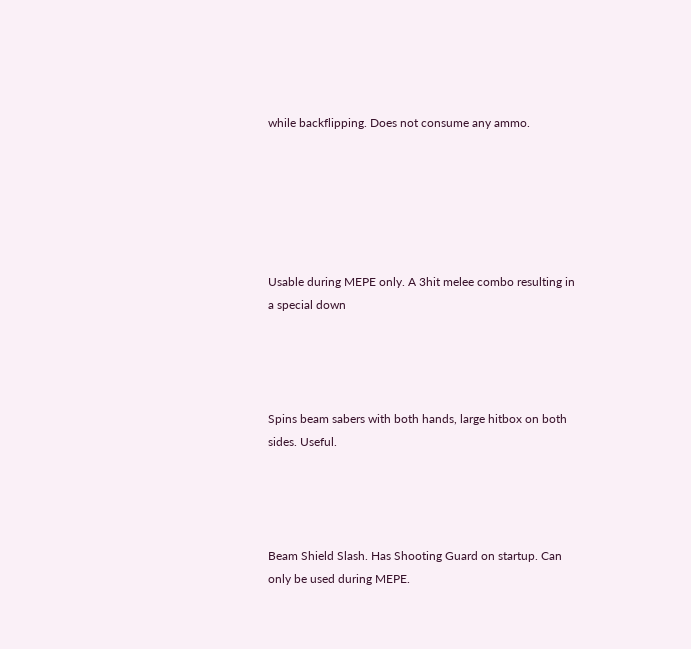while backflipping. Does not consume any ammo.






Usable during MEPE only. A 3hit melee combo resulting in a special down




Spins beam sabers with both hands, large hitbox on both sides. Useful.




Beam Shield Slash. Has Shooting Guard on startup. Can only be used during MEPE.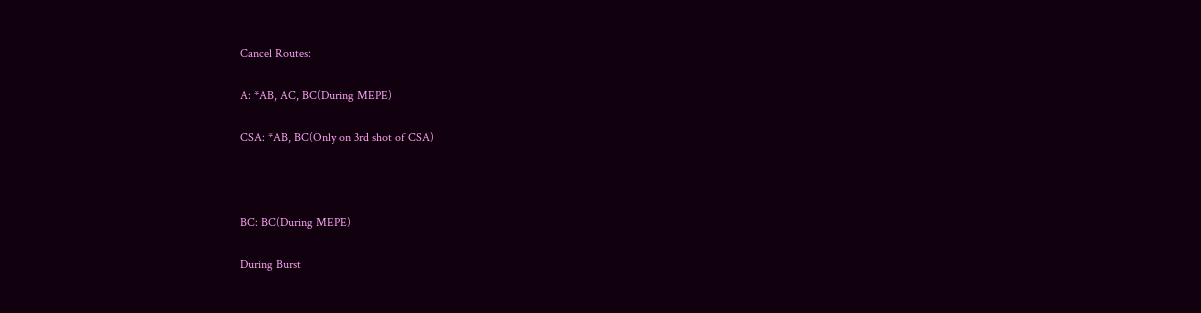Cancel Routes:

A: *AB, AC, BC(During MEPE)

CSA: *AB, BC(Only on 3rd shot of CSA)



BC: BC(During MEPE)

During Burst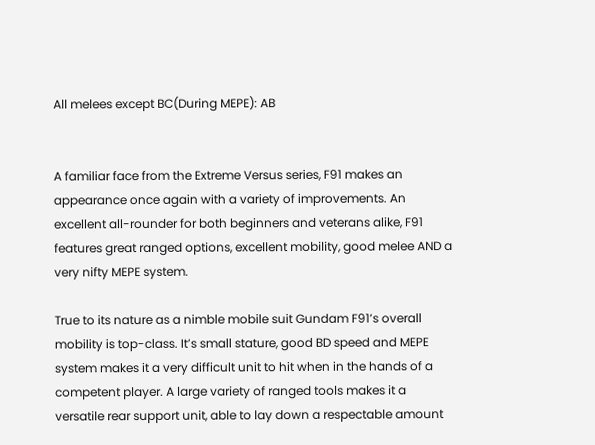All melees except BC(During MEPE): AB


A familiar face from the Extreme Versus series, F91 makes an appearance once again with a variety of improvements. An excellent all-rounder for both beginners and veterans alike, F91 features great ranged options, excellent mobility, good melee AND a very nifty MEPE system.

True to its nature as a nimble mobile suit Gundam F91’s overall mobility is top-class. It’s small stature, good BD speed and MEPE system makes it a very difficult unit to hit when in the hands of a competent player. A large variety of ranged tools makes it a versatile rear support unit, able to lay down a respectable amount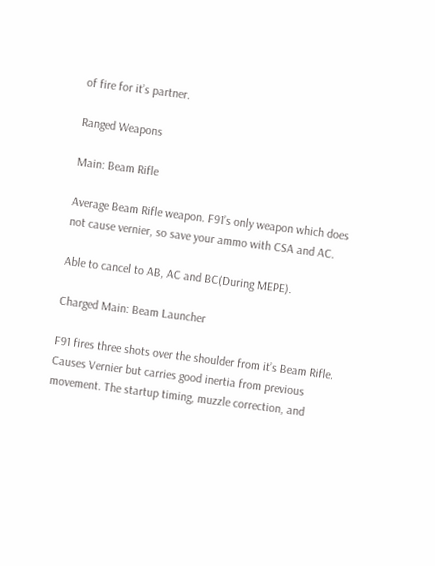of fire for it’s partner.

Ranged Weapons

Main: Beam Rifle

Average Beam Rifle weapon. F91’s only weapon which does not cause vernier, so save your ammo with CSA and AC.

Able to cancel to AB, AC and BC(During MEPE).

Charged Main: Beam Launcher

F91 fires three shots over the shoulder from it’s Beam Rifle. Causes Vernier but carries good inertia from previous movement. The startup timing, muzzle correction, and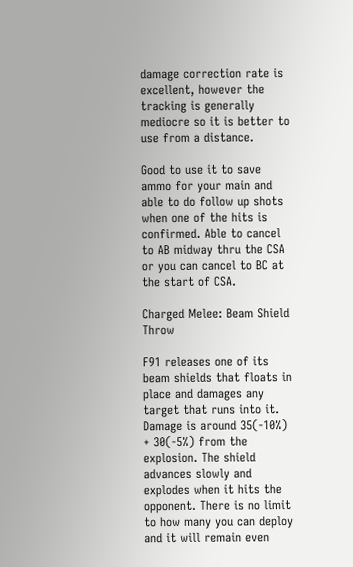damage correction rate is excellent, however the tracking is generally mediocre so it is better to use from a distance.

Good to use it to save ammo for your main and able to do follow up shots when one of the hits is confirmed. Able to cancel to AB midway thru the CSA or you can cancel to BC at the start of CSA.

Charged Melee: Beam Shield Throw

F91 releases one of its beam shields that floats in place and damages any target that runs into it. Damage is around 35(-10%) + 30(-5%) from the explosion. The shield advances slowly and explodes when it hits the opponent. There is no limit to how many you can deploy and it will remain even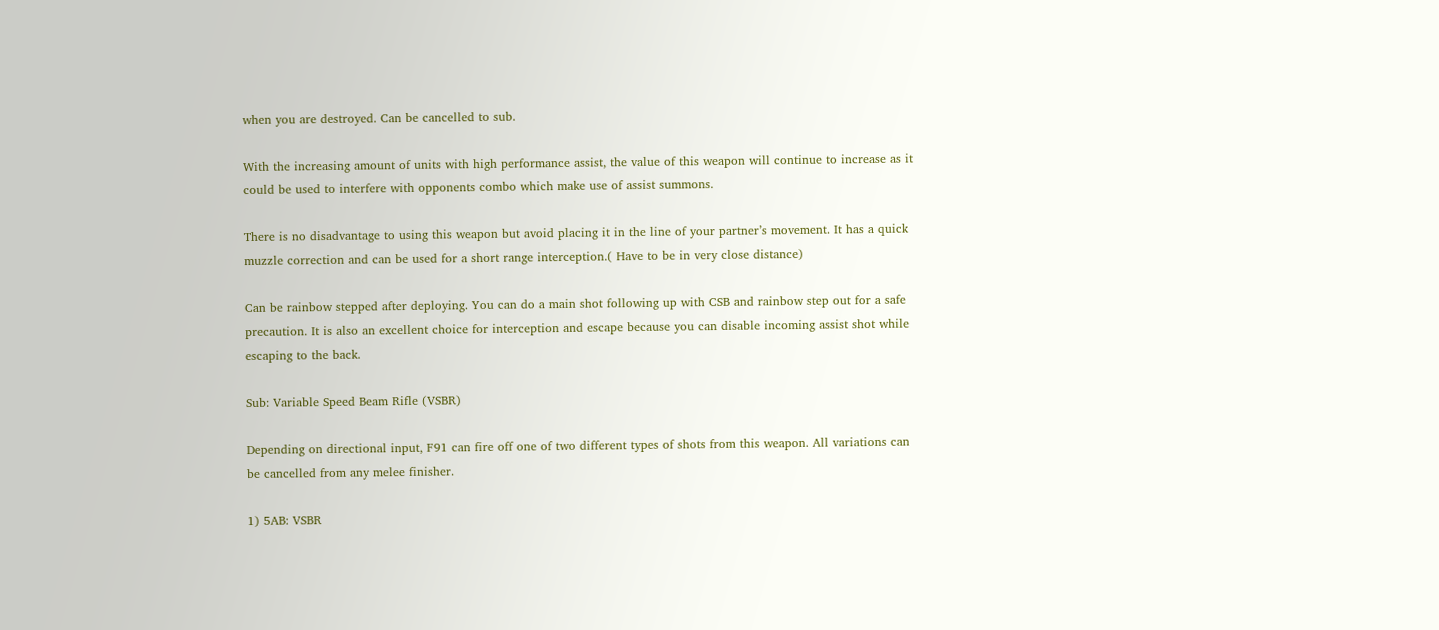when you are destroyed. Can be cancelled to sub.

With the increasing amount of units with high performance assist, the value of this weapon will continue to increase as it could be used to interfere with opponents combo which make use of assist summons.

There is no disadvantage to using this weapon but avoid placing it in the line of your partner’s movement. It has a quick muzzle correction and can be used for a short range interception.( Have to be in very close distance)

Can be rainbow stepped after deploying. You can do a main shot following up with CSB and rainbow step out for a safe precaution. It is also an excellent choice for interception and escape because you can disable incoming assist shot while escaping to the back.

Sub: Variable Speed Beam Rifle (VSBR)

Depending on directional input, F91 can fire off one of two different types of shots from this weapon. All variations can be cancelled from any melee finisher.

1) 5AB: VSBR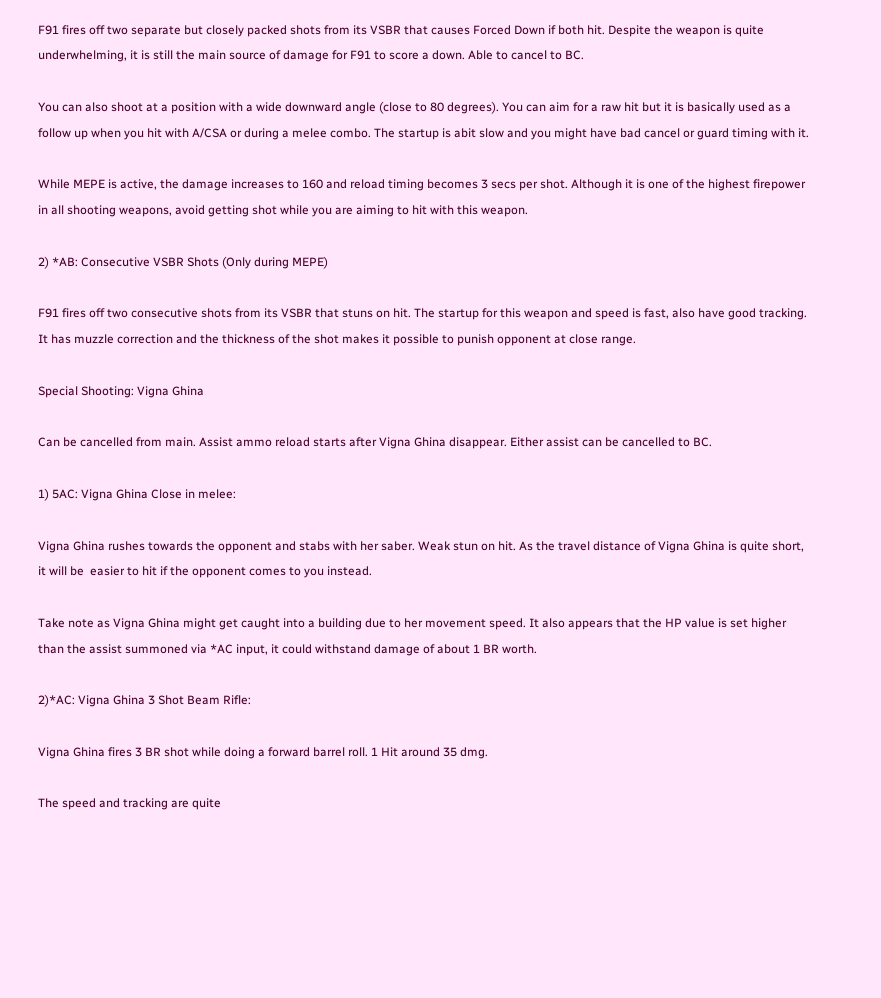F91 fires off two separate but closely packed shots from its VSBR that causes Forced Down if both hit. Despite the weapon is quite underwhelming, it is still the main source of damage for F91 to score a down. Able to cancel to BC.

You can also shoot at a position with a wide downward angle (close to 80 degrees). You can aim for a raw hit but it is basically used as a follow up when you hit with A/CSA or during a melee combo. The startup is abit slow and you might have bad cancel or guard timing with it.

While MEPE is active, the damage increases to 160 and reload timing becomes 3 secs per shot. Although it is one of the highest firepower in all shooting weapons, avoid getting shot while you are aiming to hit with this weapon.

2) *AB: Consecutive VSBR Shots (Only during MEPE)

F91 fires off two consecutive shots from its VSBR that stuns on hit. The startup for this weapon and speed is fast, also have good tracking. It has muzzle correction and the thickness of the shot makes it possible to punish opponent at close range.

Special Shooting: Vigna Ghina

Can be cancelled from main. Assist ammo reload starts after Vigna Ghina disappear. Either assist can be cancelled to BC.

1) 5AC: Vigna Ghina Close in melee:

Vigna Ghina rushes towards the opponent and stabs with her saber. Weak stun on hit. As the travel distance of Vigna Ghina is quite short, it will be  easier to hit if the opponent comes to you instead.

Take note as Vigna Ghina might get caught into a building due to her movement speed. It also appears that the HP value is set higher than the assist summoned via *AC input, it could withstand damage of about 1 BR worth.

2)*AC: Vigna Ghina 3 Shot Beam Rifle:

Vigna Ghina fires 3 BR shot while doing a forward barrel roll. 1 Hit around 35 dmg.

The speed and tracking are quite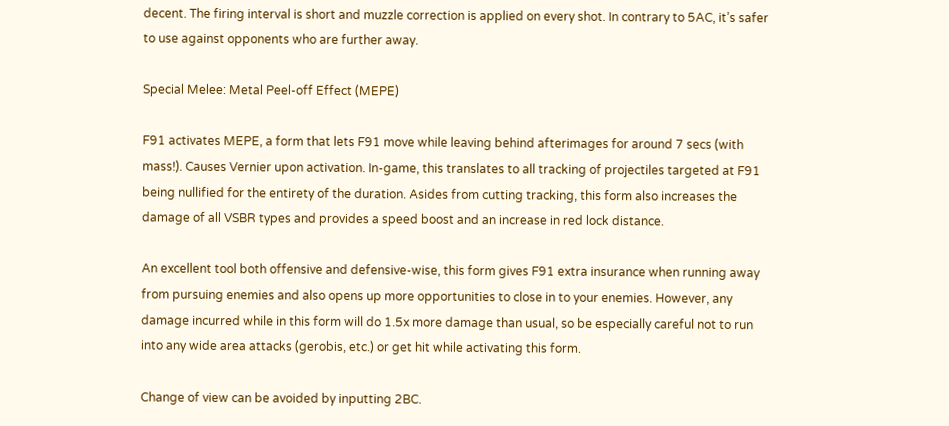decent. The firing interval is short and muzzle correction is applied on every shot. In contrary to 5AC, it’s safer to use against opponents who are further away.

Special Melee: Metal Peel-off Effect (MEPE)

F91 activates MEPE, a form that lets F91 move while leaving behind afterimages for around 7 secs (with mass!). Causes Vernier upon activation. In-game, this translates to all tracking of projectiles targeted at F91 being nullified for the entirety of the duration. Asides from cutting tracking, this form also increases the damage of all VSBR types and provides a speed boost and an increase in red lock distance.

An excellent tool both offensive and defensive-wise, this form gives F91 extra insurance when running away from pursuing enemies and also opens up more opportunities to close in to your enemies. However, any damage incurred while in this form will do 1.5x more damage than usual, so be especially careful not to run into any wide area attacks (gerobis, etc.) or get hit while activating this form.

Change of view can be avoided by inputting 2BC.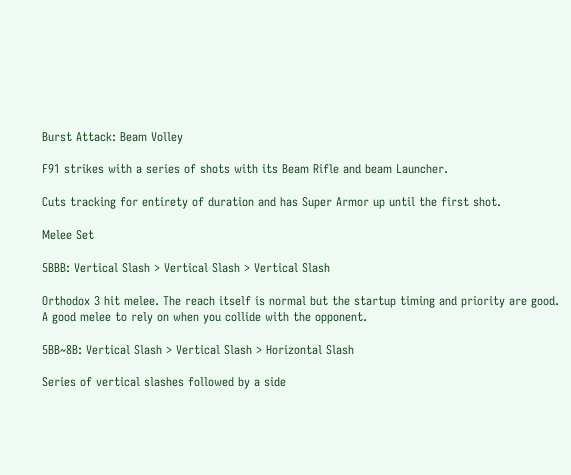Burst Attack: Beam Volley

F91 strikes with a series of shots with its Beam Rifle and beam Launcher.

Cuts tracking for entirety of duration and has Super Armor up until the first shot.

Melee Set

5BBB: Vertical Slash > Vertical Slash > Vertical Slash

Orthodox 3 hit melee. The reach itself is normal but the startup timing and priority are good. A good melee to rely on when you collide with the opponent.

5BB~8B: Vertical Slash > Vertical Slash > Horizontal Slash

Series of vertical slashes followed by a side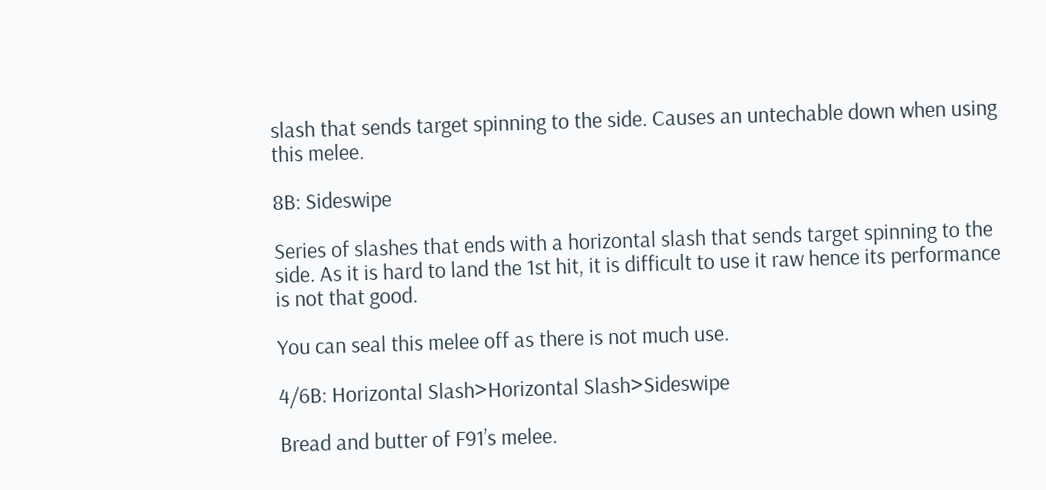slash that sends target spinning to the side. Causes an untechable down when using this melee.

8B: Sideswipe

Series of slashes that ends with a horizontal slash that sends target spinning to the side. As it is hard to land the 1st hit, it is difficult to use it raw hence its performance is not that good.

You can seal this melee off as there is not much use.

4/6B: Horizontal Slash>Horizontal Slash>Sideswipe

Bread and butter of F91’s melee.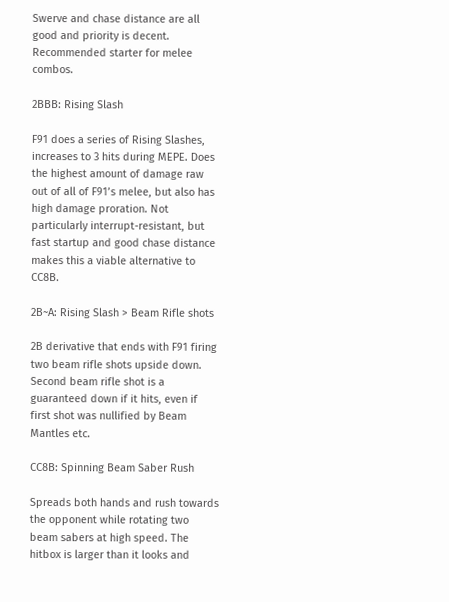Swerve and chase distance are all good and priority is decent. Recommended starter for melee combos.

2BBB: Rising Slash

F91 does a series of Rising Slashes, increases to 3 hits during MEPE. Does the highest amount of damage raw out of all of F91’s melee, but also has high damage proration. Not particularly interrupt-resistant, but fast startup and good chase distance makes this a viable alternative to CC8B.

2B~A: Rising Slash > Beam Rifle shots

2B derivative that ends with F91 firing two beam rifle shots upside down. Second beam rifle shot is a guaranteed down if it hits, even if first shot was nullified by Beam Mantles etc.

CC8B: Spinning Beam Saber Rush

Spreads both hands and rush towards the opponent while rotating two beam sabers at high speed. The hitbox is larger than it looks and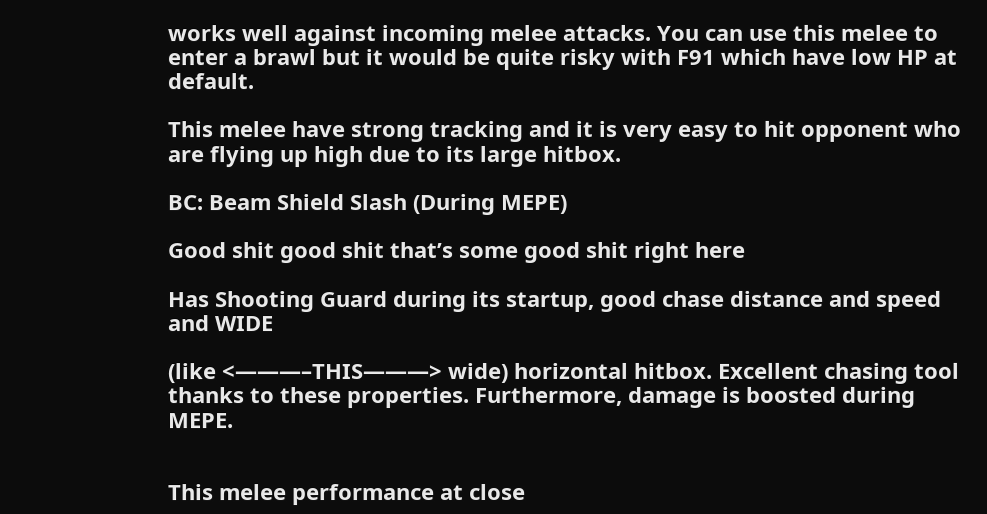works well against incoming melee attacks. You can use this melee to enter a brawl but it would be quite risky with F91 which have low HP at default.

This melee have strong tracking and it is very easy to hit opponent who are flying up high due to its large hitbox.

BC: Beam Shield Slash (During MEPE)

Good shit good shit that’s some good shit right here

Has Shooting Guard during its startup, good chase distance and speed and WIDE

(like <———–THIS———> wide) horizontal hitbox. Excellent chasing tool thanks to these properties. Furthermore, damage is boosted during MEPE.


This melee performance at close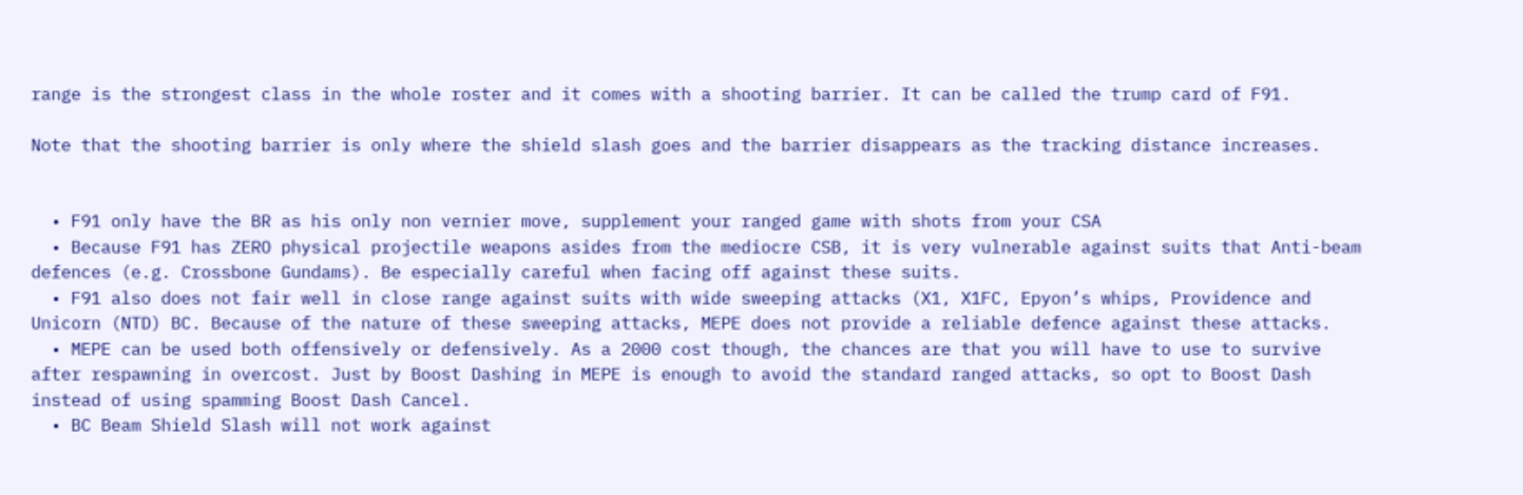range is the strongest class in the whole roster and it comes with a shooting barrier. It can be called the trump card of F91.

Note that the shooting barrier is only where the shield slash goes and the barrier disappears as the tracking distance increases.


  • F91 only have the BR as his only non vernier move, supplement your ranged game with shots from your CSA
  • Because F91 has ZERO physical projectile weapons asides from the mediocre CSB, it is very vulnerable against suits that Anti-beam defences (e.g. Crossbone Gundams). Be especially careful when facing off against these suits.
  • F91 also does not fair well in close range against suits with wide sweeping attacks (X1, X1FC, Epyon’s whips, Providence and Unicorn (NTD) BC. Because of the nature of these sweeping attacks, MEPE does not provide a reliable defence against these attacks.
  • MEPE can be used both offensively or defensively. As a 2000 cost though, the chances are that you will have to use to survive after respawning in overcost. Just by Boost Dashing in MEPE is enough to avoid the standard ranged attacks, so opt to Boost Dash instead of using spamming Boost Dash Cancel.
  • BC Beam Shield Slash will not work against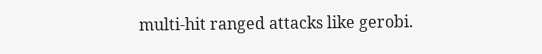multi-hit ranged attacks like gerobi.